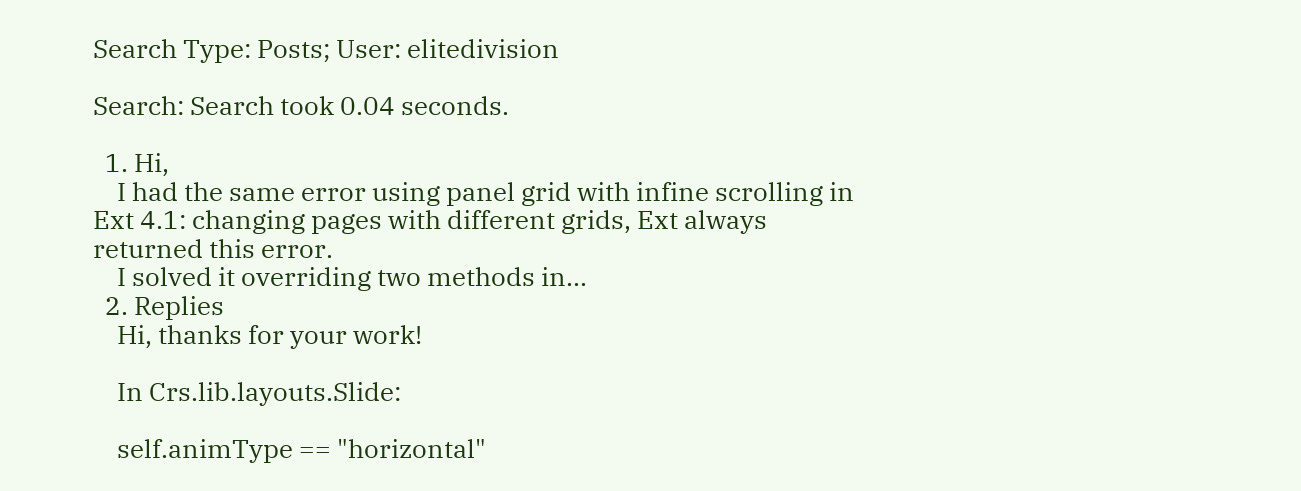Search Type: Posts; User: elitedivision

Search: Search took 0.04 seconds.

  1. Hi,
    I had the same error using panel grid with infine scrolling in Ext 4.1: changing pages with different grids, Ext always returned this error.
    I solved it overriding two methods in...
  2. Replies
    Hi, thanks for your work!

    In Crs.lib.layouts.Slide:

    self.animType == "horizontal"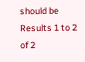should be
Results 1 to 2 of 2